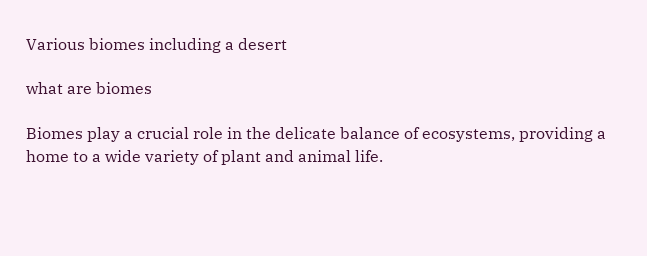Various biomes including a desert

what are biomes

Biomes play a crucial role in the delicate balance of ecosystems, providing a home to a wide variety of plant and animal life.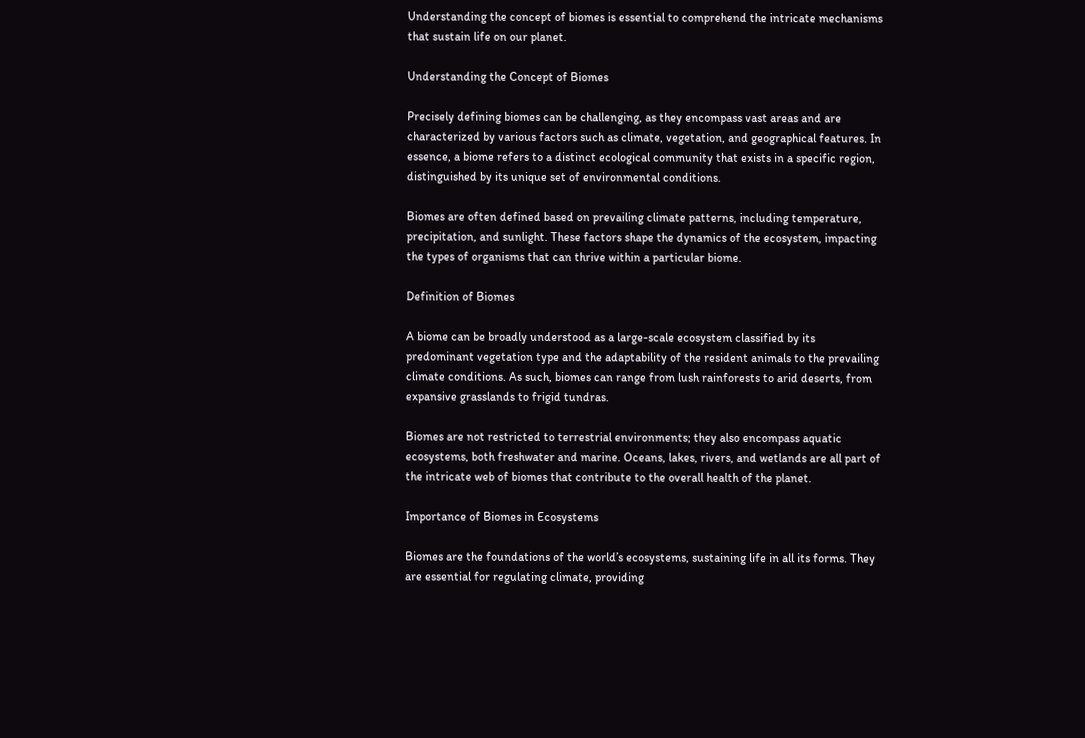Understanding the concept of biomes is essential to comprehend the intricate mechanisms that sustain life on our planet.

Understanding the Concept of Biomes

Precisely defining biomes can be challenging, as they encompass vast areas and are characterized by various factors such as climate, vegetation, and geographical features. In essence, a biome refers to a distinct ecological community that exists in a specific region, distinguished by its unique set of environmental conditions.

Biomes are often defined based on prevailing climate patterns, including temperature, precipitation, and sunlight. These factors shape the dynamics of the ecosystem, impacting the types of organisms that can thrive within a particular biome.

Definition of Biomes

A biome can be broadly understood as a large-scale ecosystem classified by its predominant vegetation type and the adaptability of the resident animals to the prevailing climate conditions. As such, biomes can range from lush rainforests to arid deserts, from expansive grasslands to frigid tundras.

Biomes are not restricted to terrestrial environments; they also encompass aquatic ecosystems, both freshwater and marine. Oceans, lakes, rivers, and wetlands are all part of the intricate web of biomes that contribute to the overall health of the planet.

Importance of Biomes in Ecosystems

Biomes are the foundations of the world’s ecosystems, sustaining life in all its forms. They are essential for regulating climate, providing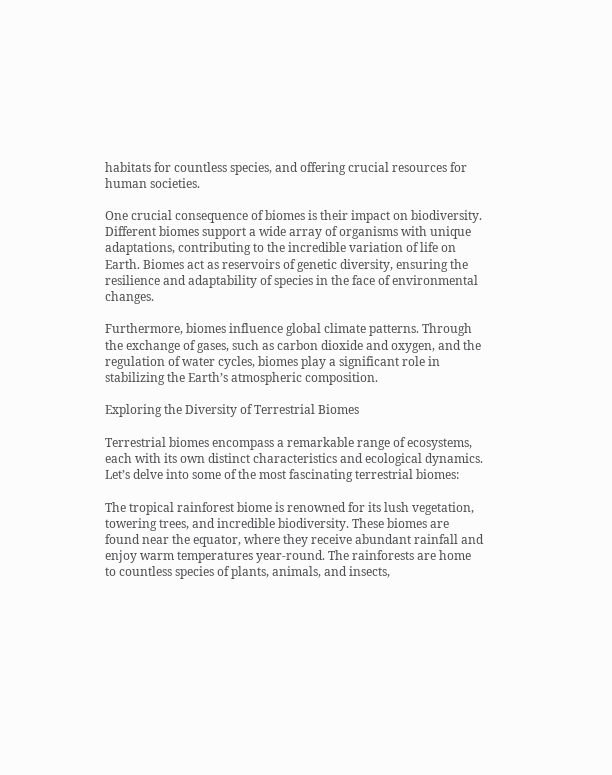habitats for countless species, and offering crucial resources for human societies.

One crucial consequence of biomes is their impact on biodiversity. Different biomes support a wide array of organisms with unique adaptations, contributing to the incredible variation of life on Earth. Biomes act as reservoirs of genetic diversity, ensuring the resilience and adaptability of species in the face of environmental changes.

Furthermore, biomes influence global climate patterns. Through the exchange of gases, such as carbon dioxide and oxygen, and the regulation of water cycles, biomes play a significant role in stabilizing the Earth’s atmospheric composition.

Exploring the Diversity of Terrestrial Biomes

Terrestrial biomes encompass a remarkable range of ecosystems, each with its own distinct characteristics and ecological dynamics. Let’s delve into some of the most fascinating terrestrial biomes:

The tropical rainforest biome is renowned for its lush vegetation, towering trees, and incredible biodiversity. These biomes are found near the equator, where they receive abundant rainfall and enjoy warm temperatures year-round. The rainforests are home to countless species of plants, animals, and insects,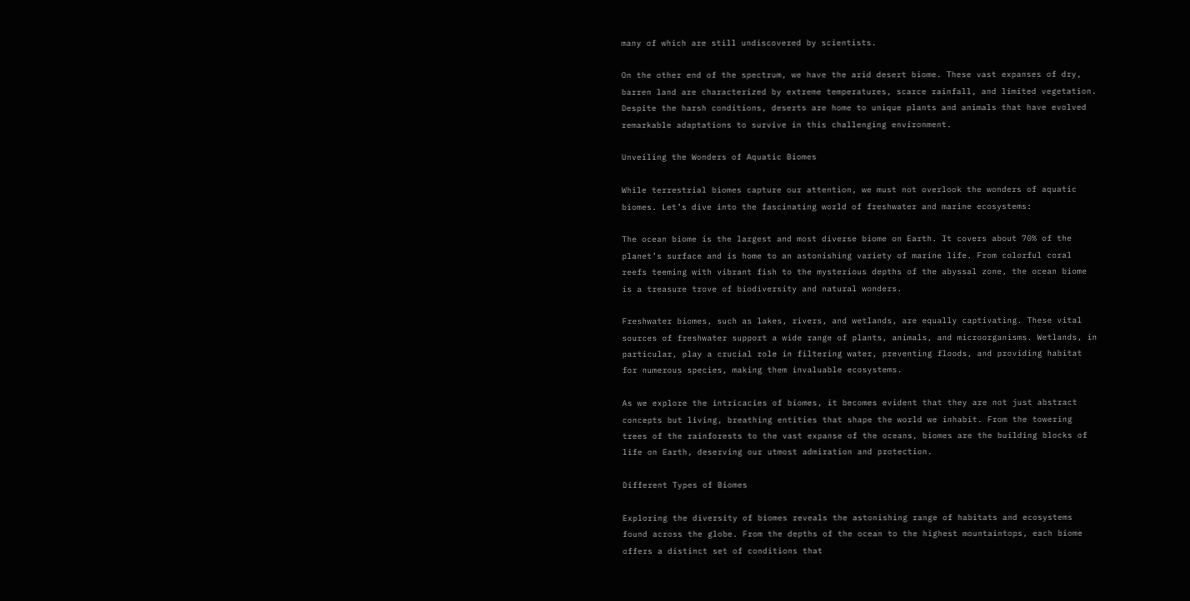many of which are still undiscovered by scientists.

On the other end of the spectrum, we have the arid desert biome. These vast expanses of dry, barren land are characterized by extreme temperatures, scarce rainfall, and limited vegetation. Despite the harsh conditions, deserts are home to unique plants and animals that have evolved remarkable adaptations to survive in this challenging environment.

Unveiling the Wonders of Aquatic Biomes

While terrestrial biomes capture our attention, we must not overlook the wonders of aquatic biomes. Let’s dive into the fascinating world of freshwater and marine ecosystems:

The ocean biome is the largest and most diverse biome on Earth. It covers about 70% of the planet’s surface and is home to an astonishing variety of marine life. From colorful coral reefs teeming with vibrant fish to the mysterious depths of the abyssal zone, the ocean biome is a treasure trove of biodiversity and natural wonders.

Freshwater biomes, such as lakes, rivers, and wetlands, are equally captivating. These vital sources of freshwater support a wide range of plants, animals, and microorganisms. Wetlands, in particular, play a crucial role in filtering water, preventing floods, and providing habitat for numerous species, making them invaluable ecosystems.

As we explore the intricacies of biomes, it becomes evident that they are not just abstract concepts but living, breathing entities that shape the world we inhabit. From the towering trees of the rainforests to the vast expanse of the oceans, biomes are the building blocks of life on Earth, deserving our utmost admiration and protection.

Different Types of Biomes

Exploring the diversity of biomes reveals the astonishing range of habitats and ecosystems found across the globe. From the depths of the ocean to the highest mountaintops, each biome offers a distinct set of conditions that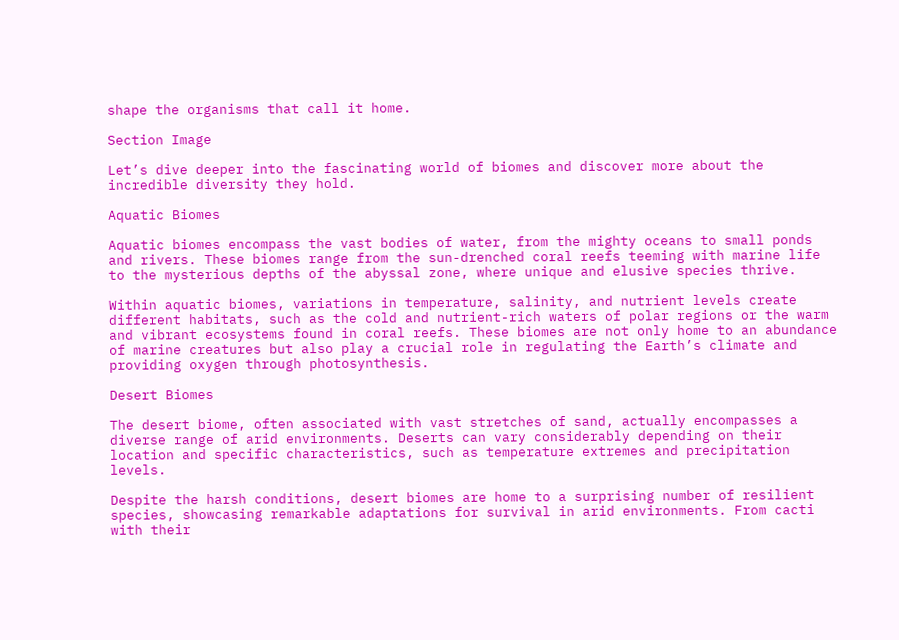shape the organisms that call it home.

Section Image

Let’s dive deeper into the fascinating world of biomes and discover more about the incredible diversity they hold.

Aquatic Biomes

Aquatic biomes encompass the vast bodies of water, from the mighty oceans to small ponds and rivers. These biomes range from the sun-drenched coral reefs teeming with marine life to the mysterious depths of the abyssal zone, where unique and elusive species thrive.

Within aquatic biomes, variations in temperature, salinity, and nutrient levels create different habitats, such as the cold and nutrient-rich waters of polar regions or the warm and vibrant ecosystems found in coral reefs. These biomes are not only home to an abundance of marine creatures but also play a crucial role in regulating the Earth’s climate and providing oxygen through photosynthesis.

Desert Biomes

The desert biome, often associated with vast stretches of sand, actually encompasses a diverse range of arid environments. Deserts can vary considerably depending on their location and specific characteristics, such as temperature extremes and precipitation levels.

Despite the harsh conditions, desert biomes are home to a surprising number of resilient species, showcasing remarkable adaptations for survival in arid environments. From cacti with their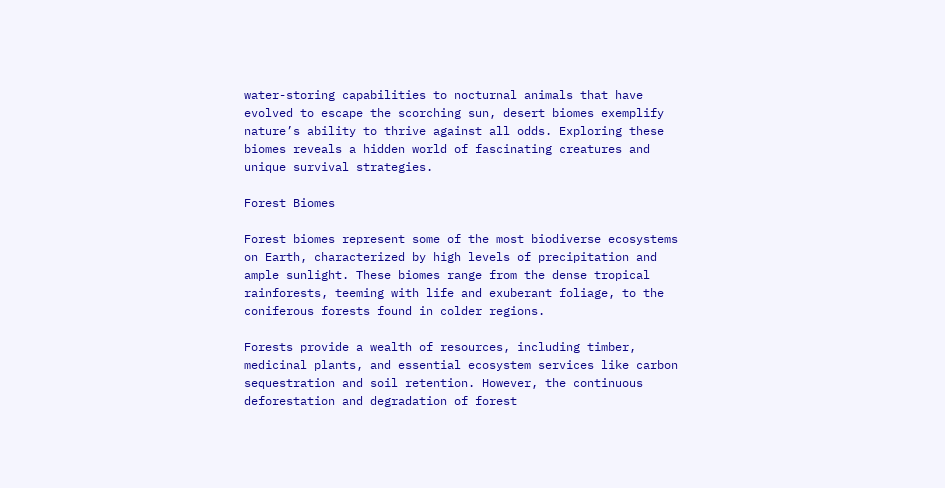water-storing capabilities to nocturnal animals that have evolved to escape the scorching sun, desert biomes exemplify nature’s ability to thrive against all odds. Exploring these biomes reveals a hidden world of fascinating creatures and unique survival strategies.

Forest Biomes

Forest biomes represent some of the most biodiverse ecosystems on Earth, characterized by high levels of precipitation and ample sunlight. These biomes range from the dense tropical rainforests, teeming with life and exuberant foliage, to the coniferous forests found in colder regions.

Forests provide a wealth of resources, including timber, medicinal plants, and essential ecosystem services like carbon sequestration and soil retention. However, the continuous deforestation and degradation of forest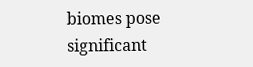biomes pose significant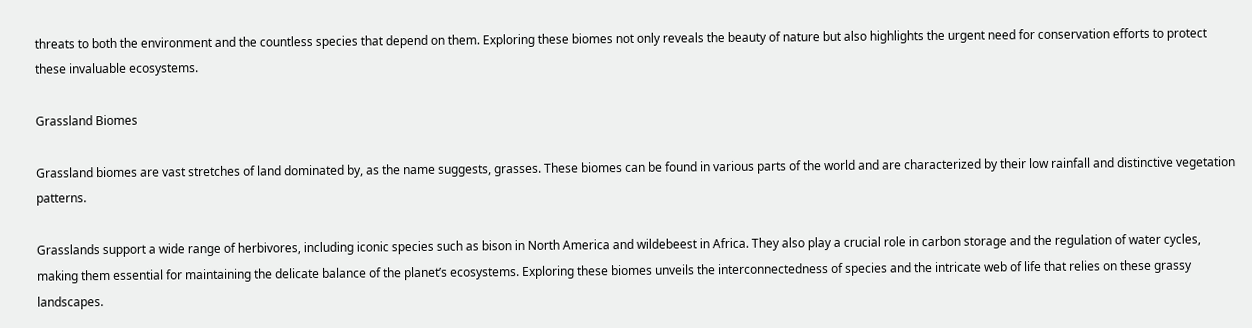threats to both the environment and the countless species that depend on them. Exploring these biomes not only reveals the beauty of nature but also highlights the urgent need for conservation efforts to protect these invaluable ecosystems.

Grassland Biomes

Grassland biomes are vast stretches of land dominated by, as the name suggests, grasses. These biomes can be found in various parts of the world and are characterized by their low rainfall and distinctive vegetation patterns.

Grasslands support a wide range of herbivores, including iconic species such as bison in North America and wildebeest in Africa. They also play a crucial role in carbon storage and the regulation of water cycles, making them essential for maintaining the delicate balance of the planet’s ecosystems. Exploring these biomes unveils the interconnectedness of species and the intricate web of life that relies on these grassy landscapes.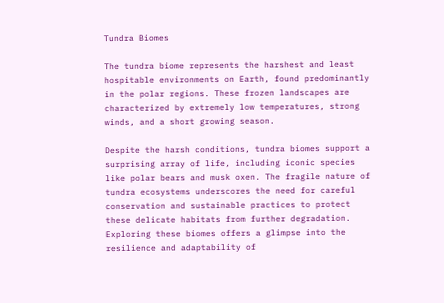Tundra Biomes

The tundra biome represents the harshest and least hospitable environments on Earth, found predominantly in the polar regions. These frozen landscapes are characterized by extremely low temperatures, strong winds, and a short growing season.

Despite the harsh conditions, tundra biomes support a surprising array of life, including iconic species like polar bears and musk oxen. The fragile nature of tundra ecosystems underscores the need for careful conservation and sustainable practices to protect these delicate habitats from further degradation. Exploring these biomes offers a glimpse into the resilience and adaptability of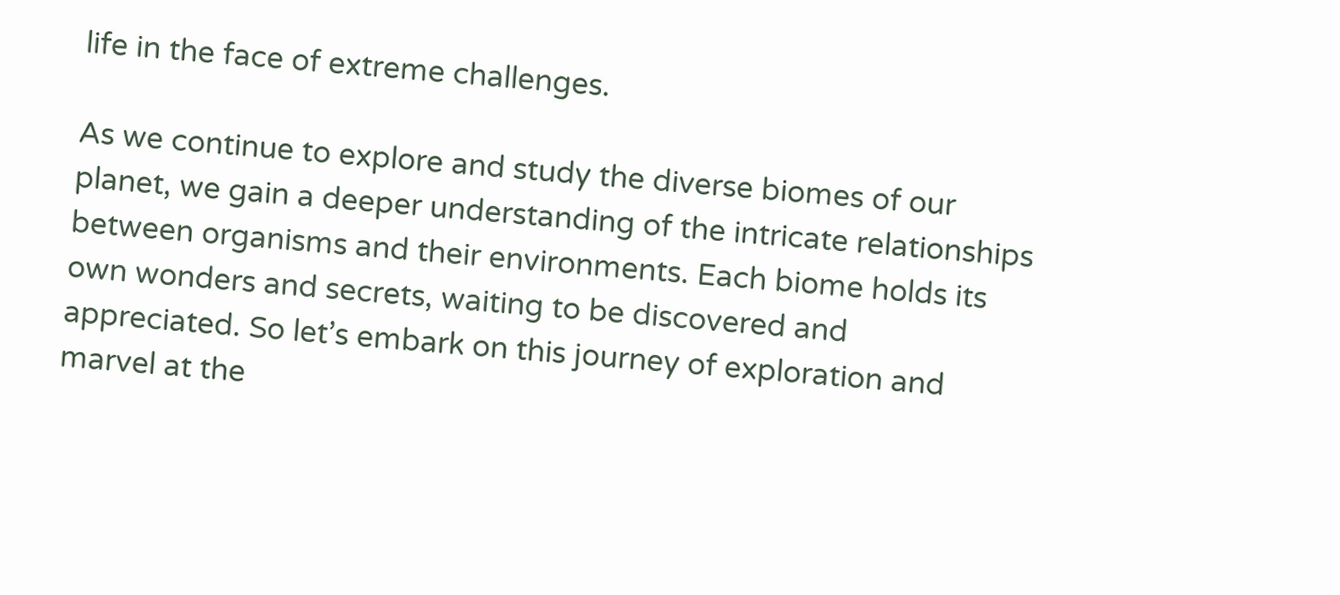life in the face of extreme challenges.

As we continue to explore and study the diverse biomes of our planet, we gain a deeper understanding of the intricate relationships between organisms and their environments. Each biome holds its own wonders and secrets, waiting to be discovered and appreciated. So let’s embark on this journey of exploration and marvel at the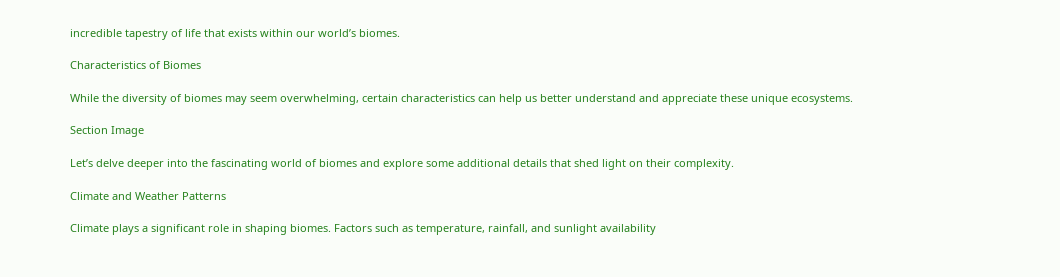incredible tapestry of life that exists within our world’s biomes.

Characteristics of Biomes

While the diversity of biomes may seem overwhelming, certain characteristics can help us better understand and appreciate these unique ecosystems.

Section Image

Let’s delve deeper into the fascinating world of biomes and explore some additional details that shed light on their complexity.

Climate and Weather Patterns

Climate plays a significant role in shaping biomes. Factors such as temperature, rainfall, and sunlight availability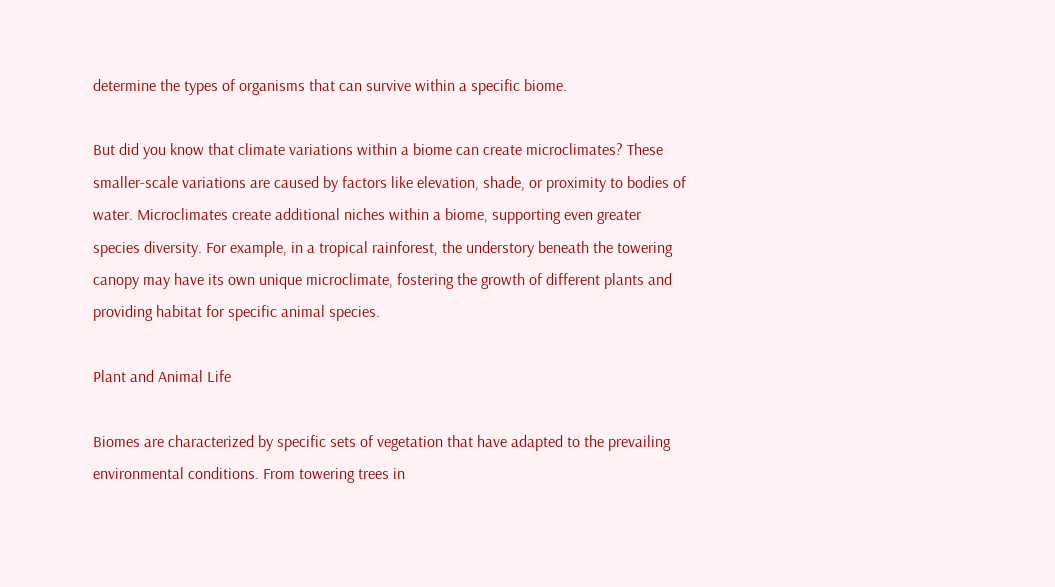determine the types of organisms that can survive within a specific biome.

But did you know that climate variations within a biome can create microclimates? These smaller-scale variations are caused by factors like elevation, shade, or proximity to bodies of water. Microclimates create additional niches within a biome, supporting even greater species diversity. For example, in a tropical rainforest, the understory beneath the towering canopy may have its own unique microclimate, fostering the growth of different plants and providing habitat for specific animal species.

Plant and Animal Life

Biomes are characterized by specific sets of vegetation that have adapted to the prevailing environmental conditions. From towering trees in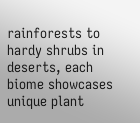rainforests to hardy shrubs in deserts, each biome showcases unique plant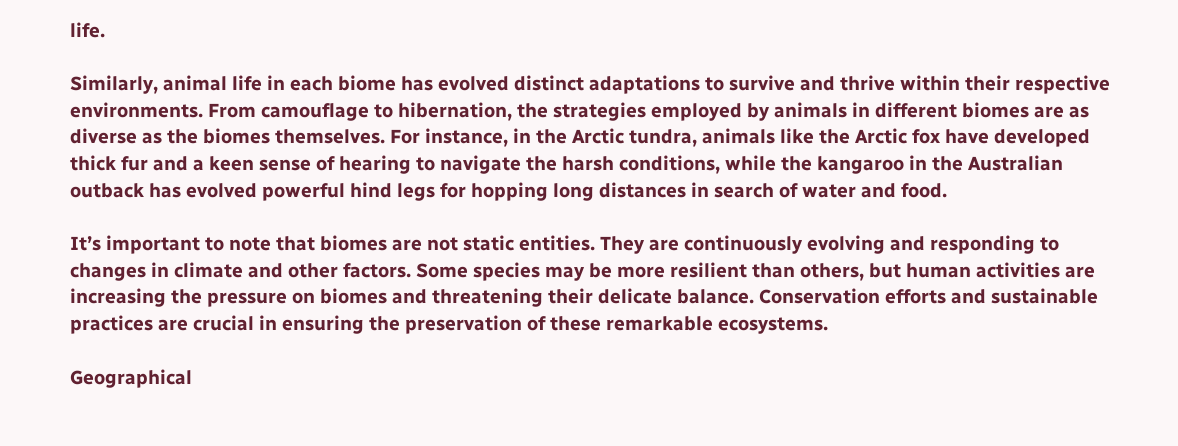life.

Similarly, animal life in each biome has evolved distinct adaptations to survive and thrive within their respective environments. From camouflage to hibernation, the strategies employed by animals in different biomes are as diverse as the biomes themselves. For instance, in the Arctic tundra, animals like the Arctic fox have developed thick fur and a keen sense of hearing to navigate the harsh conditions, while the kangaroo in the Australian outback has evolved powerful hind legs for hopping long distances in search of water and food.

It’s important to note that biomes are not static entities. They are continuously evolving and responding to changes in climate and other factors. Some species may be more resilient than others, but human activities are increasing the pressure on biomes and threatening their delicate balance. Conservation efforts and sustainable practices are crucial in ensuring the preservation of these remarkable ecosystems.

Geographical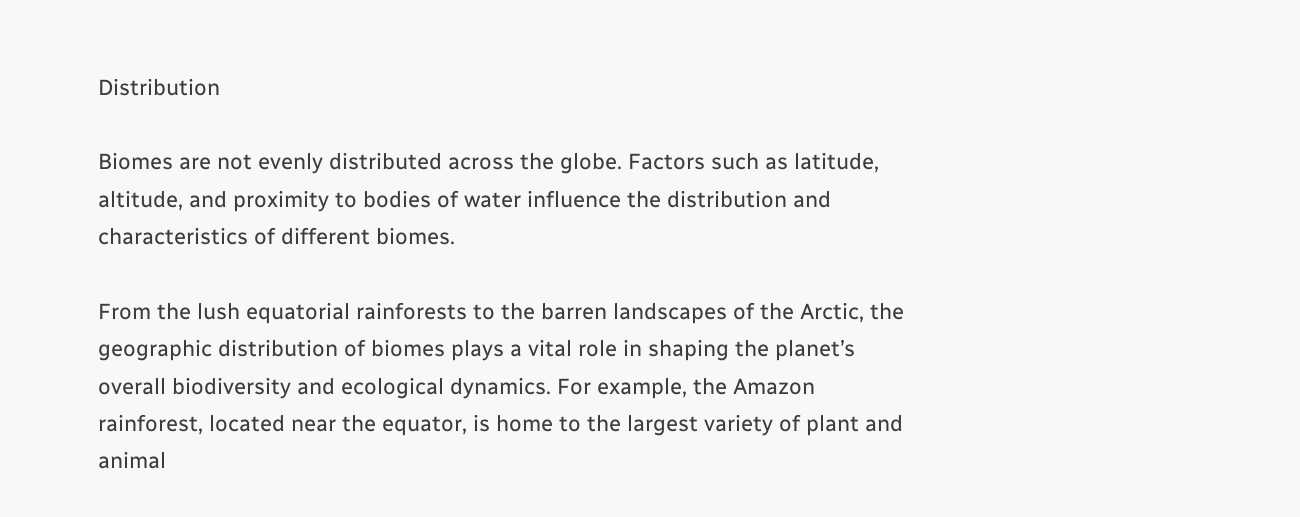Distribution

Biomes are not evenly distributed across the globe. Factors such as latitude, altitude, and proximity to bodies of water influence the distribution and characteristics of different biomes.

From the lush equatorial rainforests to the barren landscapes of the Arctic, the geographic distribution of biomes plays a vital role in shaping the planet’s overall biodiversity and ecological dynamics. For example, the Amazon rainforest, located near the equator, is home to the largest variety of plant and animal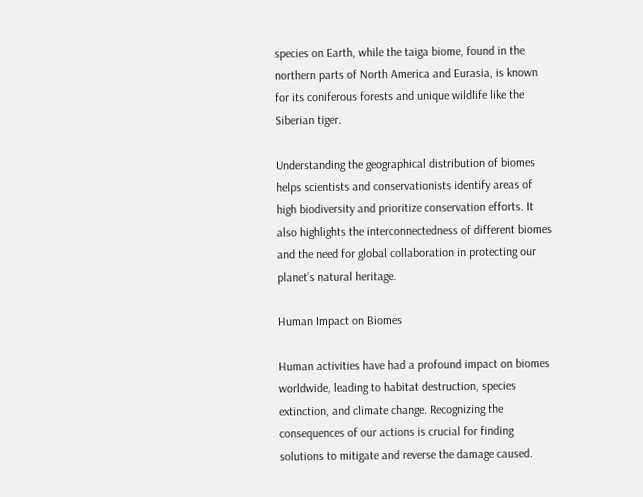species on Earth, while the taiga biome, found in the northern parts of North America and Eurasia, is known for its coniferous forests and unique wildlife like the Siberian tiger.

Understanding the geographical distribution of biomes helps scientists and conservationists identify areas of high biodiversity and prioritize conservation efforts. It also highlights the interconnectedness of different biomes and the need for global collaboration in protecting our planet’s natural heritage.

Human Impact on Biomes

Human activities have had a profound impact on biomes worldwide, leading to habitat destruction, species extinction, and climate change. Recognizing the consequences of our actions is crucial for finding solutions to mitigate and reverse the damage caused.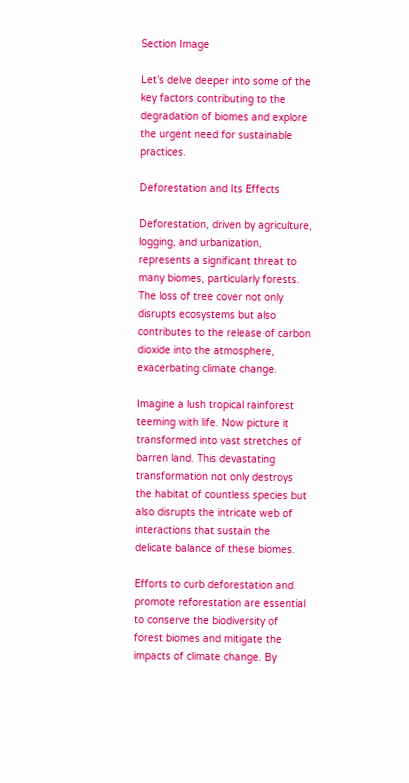Section Image

Let’s delve deeper into some of the key factors contributing to the degradation of biomes and explore the urgent need for sustainable practices.

Deforestation and Its Effects

Deforestation, driven by agriculture, logging, and urbanization, represents a significant threat to many biomes, particularly forests. The loss of tree cover not only disrupts ecosystems but also contributes to the release of carbon dioxide into the atmosphere, exacerbating climate change.

Imagine a lush tropical rainforest teeming with life. Now picture it transformed into vast stretches of barren land. This devastating transformation not only destroys the habitat of countless species but also disrupts the intricate web of interactions that sustain the delicate balance of these biomes.

Efforts to curb deforestation and promote reforestation are essential to conserve the biodiversity of forest biomes and mitigate the impacts of climate change. By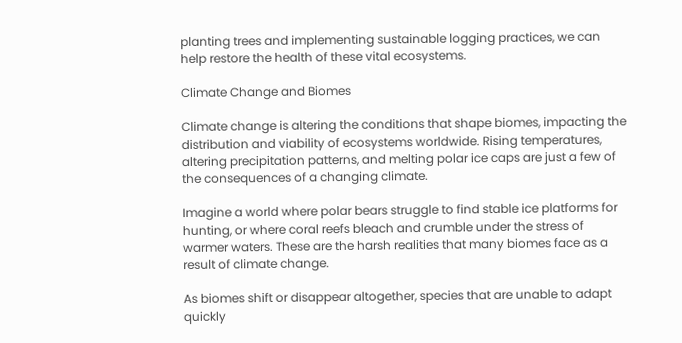planting trees and implementing sustainable logging practices, we can help restore the health of these vital ecosystems.

Climate Change and Biomes

Climate change is altering the conditions that shape biomes, impacting the distribution and viability of ecosystems worldwide. Rising temperatures, altering precipitation patterns, and melting polar ice caps are just a few of the consequences of a changing climate.

Imagine a world where polar bears struggle to find stable ice platforms for hunting, or where coral reefs bleach and crumble under the stress of warmer waters. These are the harsh realities that many biomes face as a result of climate change.

As biomes shift or disappear altogether, species that are unable to adapt quickly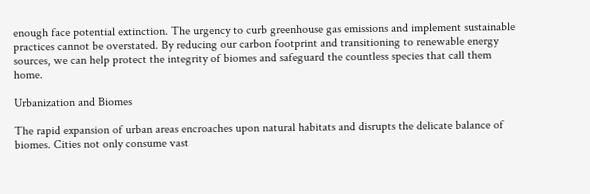enough face potential extinction. The urgency to curb greenhouse gas emissions and implement sustainable practices cannot be overstated. By reducing our carbon footprint and transitioning to renewable energy sources, we can help protect the integrity of biomes and safeguard the countless species that call them home.

Urbanization and Biomes

The rapid expansion of urban areas encroaches upon natural habitats and disrupts the delicate balance of biomes. Cities not only consume vast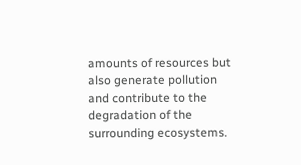amounts of resources but also generate pollution and contribute to the degradation of the surrounding ecosystems.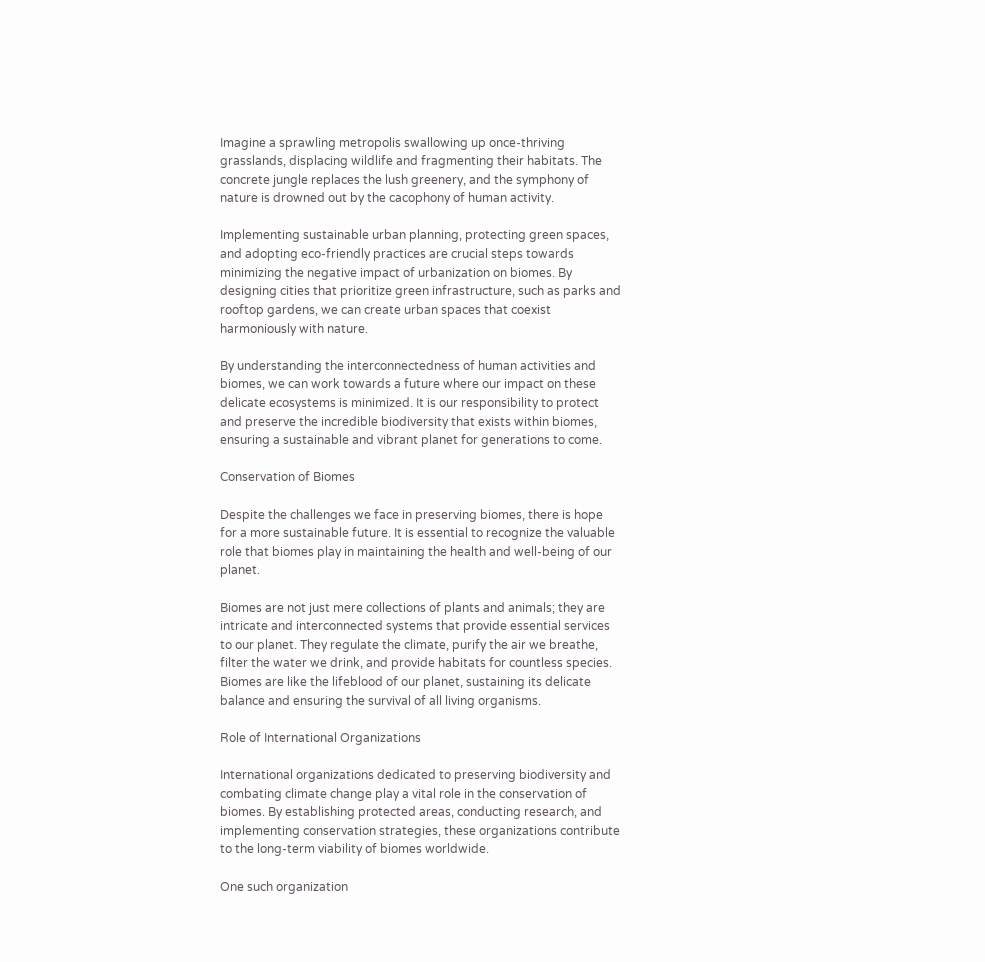Imagine a sprawling metropolis swallowing up once-thriving grasslands, displacing wildlife and fragmenting their habitats. The concrete jungle replaces the lush greenery, and the symphony of nature is drowned out by the cacophony of human activity.

Implementing sustainable urban planning, protecting green spaces, and adopting eco-friendly practices are crucial steps towards minimizing the negative impact of urbanization on biomes. By designing cities that prioritize green infrastructure, such as parks and rooftop gardens, we can create urban spaces that coexist harmoniously with nature.

By understanding the interconnectedness of human activities and biomes, we can work towards a future where our impact on these delicate ecosystems is minimized. It is our responsibility to protect and preserve the incredible biodiversity that exists within biomes, ensuring a sustainable and vibrant planet for generations to come.

Conservation of Biomes

Despite the challenges we face in preserving biomes, there is hope for a more sustainable future. It is essential to recognize the valuable role that biomes play in maintaining the health and well-being of our planet.

Biomes are not just mere collections of plants and animals; they are intricate and interconnected systems that provide essential services to our planet. They regulate the climate, purify the air we breathe, filter the water we drink, and provide habitats for countless species. Biomes are like the lifeblood of our planet, sustaining its delicate balance and ensuring the survival of all living organisms.

Role of International Organizations

International organizations dedicated to preserving biodiversity and combating climate change play a vital role in the conservation of biomes. By establishing protected areas, conducting research, and implementing conservation strategies, these organizations contribute to the long-term viability of biomes worldwide.

One such organization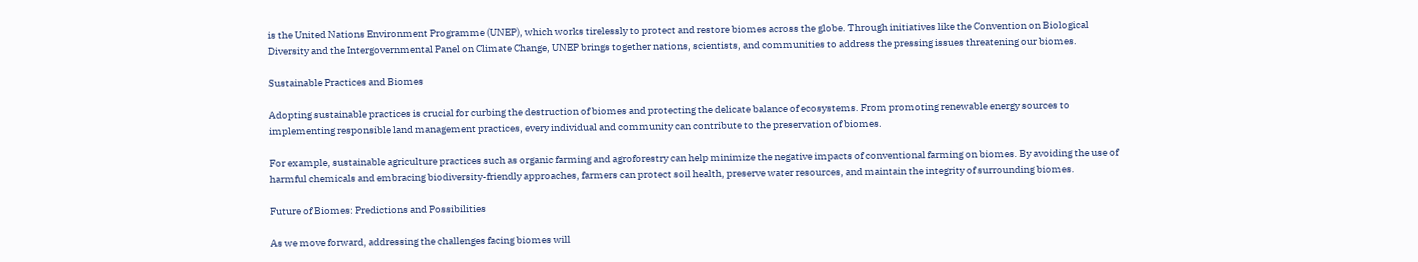is the United Nations Environment Programme (UNEP), which works tirelessly to protect and restore biomes across the globe. Through initiatives like the Convention on Biological Diversity and the Intergovernmental Panel on Climate Change, UNEP brings together nations, scientists, and communities to address the pressing issues threatening our biomes.

Sustainable Practices and Biomes

Adopting sustainable practices is crucial for curbing the destruction of biomes and protecting the delicate balance of ecosystems. From promoting renewable energy sources to implementing responsible land management practices, every individual and community can contribute to the preservation of biomes.

For example, sustainable agriculture practices such as organic farming and agroforestry can help minimize the negative impacts of conventional farming on biomes. By avoiding the use of harmful chemicals and embracing biodiversity-friendly approaches, farmers can protect soil health, preserve water resources, and maintain the integrity of surrounding biomes.

Future of Biomes: Predictions and Possibilities

As we move forward, addressing the challenges facing biomes will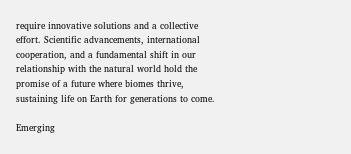require innovative solutions and a collective effort. Scientific advancements, international cooperation, and a fundamental shift in our relationship with the natural world hold the promise of a future where biomes thrive, sustaining life on Earth for generations to come.

Emerging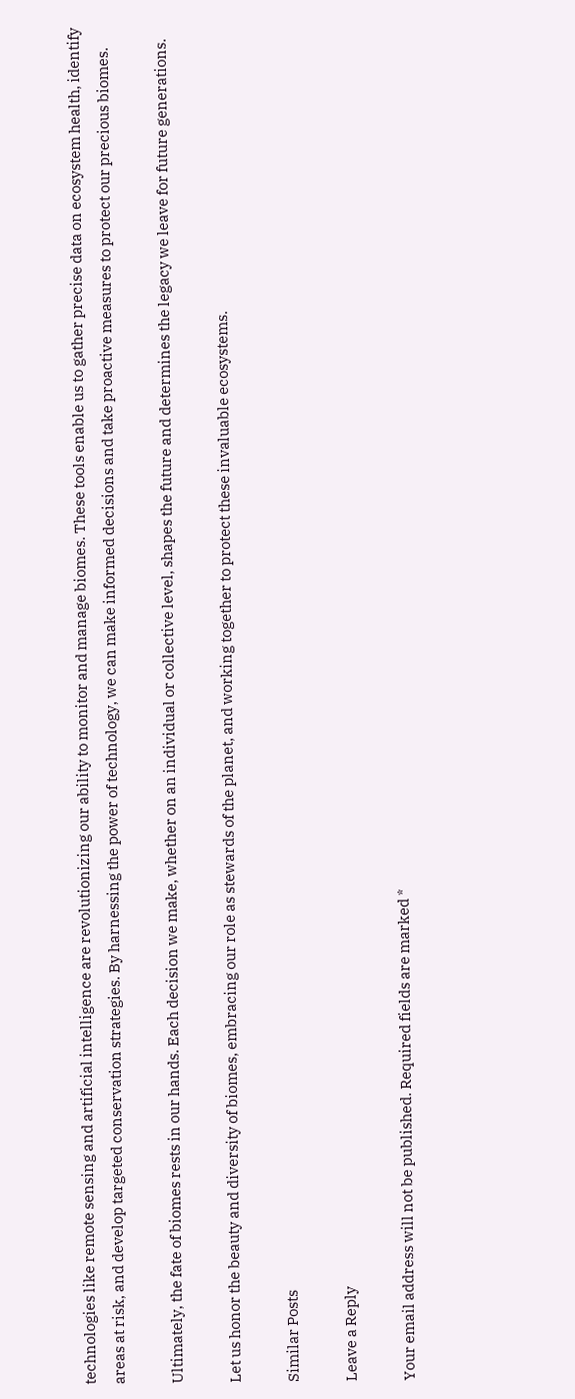technologies like remote sensing and artificial intelligence are revolutionizing our ability to monitor and manage biomes. These tools enable us to gather precise data on ecosystem health, identify areas at risk, and develop targeted conservation strategies. By harnessing the power of technology, we can make informed decisions and take proactive measures to protect our precious biomes.

Ultimately, the fate of biomes rests in our hands. Each decision we make, whether on an individual or collective level, shapes the future and determines the legacy we leave for future generations.

Let us honor the beauty and diversity of biomes, embracing our role as stewards of the planet, and working together to protect these invaluable ecosystems.

Similar Posts

Leave a Reply

Your email address will not be published. Required fields are marked *